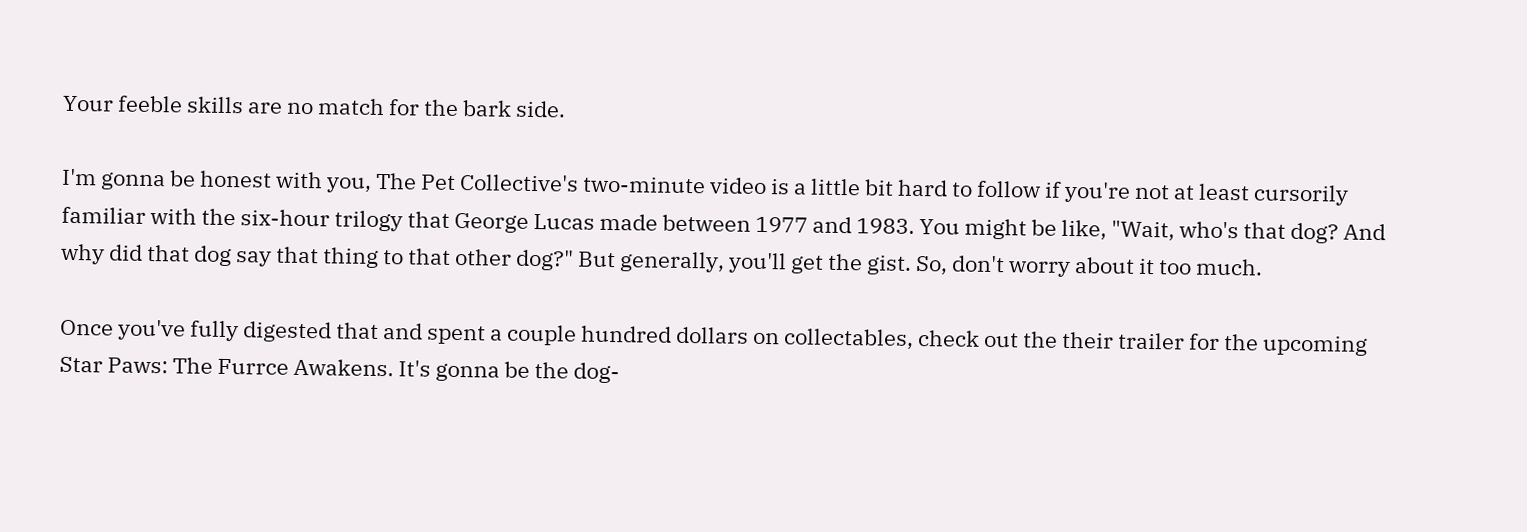Your feeble skills are no match for the bark side.

I'm gonna be honest with you, The Pet Collective's two-minute video is a little bit hard to follow if you're not at least cursorily familiar with the six-hour trilogy that George Lucas made between 1977 and 1983. You might be like, "Wait, who's that dog? And why did that dog say that thing to that other dog?" But generally, you'll get the gist. So, don't worry about it too much.

Once you've fully digested that and spent a couple hundred dollars on collectables, check out the their trailer for the upcoming Star Paws: The Furrce Awakens. It's gonna be the dog-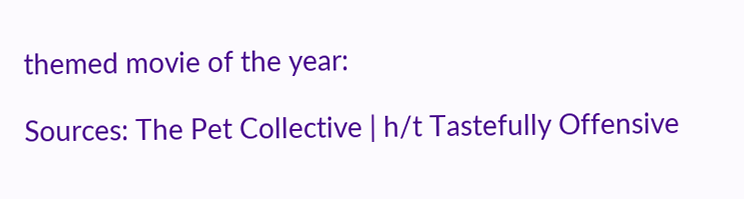themed movie of the year:

Sources: The Pet Collective | h/t Tastefully Offensive